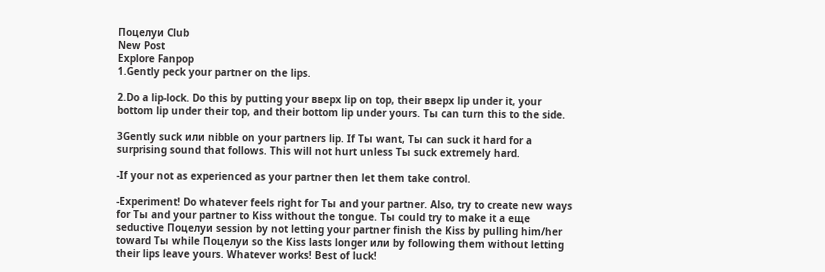Поцелуи Club
New Post
Explore Fanpop
1.Gently peck your partner on the lips.

2.Do a lip-lock. Do this by putting your вверх lip on top, their вверх lip under it, your bottom lip under their top, and their bottom lip under yours. Ты can turn this to the side.

3Gently suck или nibble on your partners lip. If Ты want, Ты can suck it hard for a surprising sound that follows. This will not hurt unless Ты suck extremely hard.

-If your not as experienced as your partner then let them take control.

-Experiment! Do whatever feels right for Ты and your partner. Also, try to create new ways for Ты and your partner to Kiss without the tongue. Ты could try to make it a еще seductive Поцелуи session by not letting your partner finish the Kiss by pulling him/her toward Ты while Поцелуи so the Kiss lasts longer или by following them without letting their lips leave yours. Whatever works! Best of luck!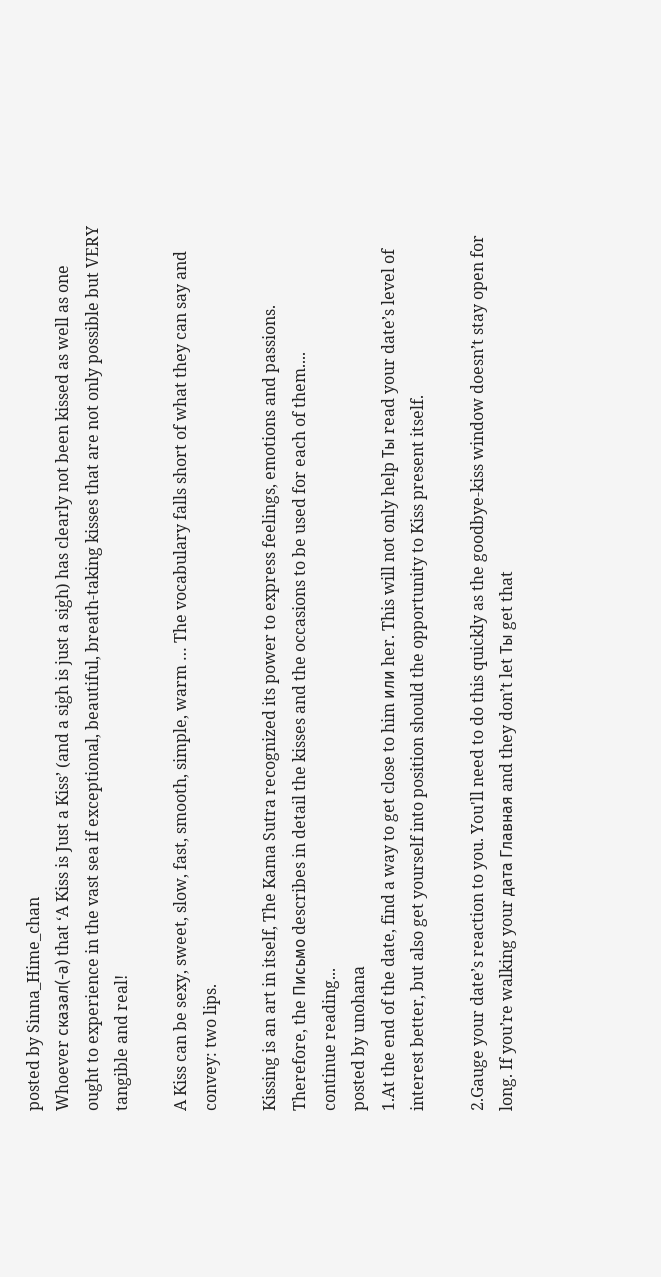posted by Sinna_Hime_chan
Whoever сказал(-а) that ‘A Kiss is Just a Kiss’ (and a sigh is just a sigh) has clearly not been kissed as well as one ought to experience in the vast sea if exceptional, beautiful, breath-taking kisses that are not only possible but VERY tangible and real!

A Kiss can be sexy, sweet, slow, fast, smooth, simple, warm … The vocabulary falls short of what they can say and convey: two lips.

Kissing is an art in itself, The Kama Sutra recognized its power to express feelings, emotions and passions. Therefore, the Письмо describes in detail the kisses and the occasions to be used for each of them....
continue reading...
posted by unohana
1.At the end of the date, find a way to get close to him или her. This will not only help Ты read your date’s level of interest better, but also get yourself into position should the opportunity to Kiss present itself.

2.Gauge your date’s reaction to you. You'll need to do this quickly as the goodbye-kiss window doesn’t stay open for long. If you’re walking your дата Главная and they don’t let Ты get that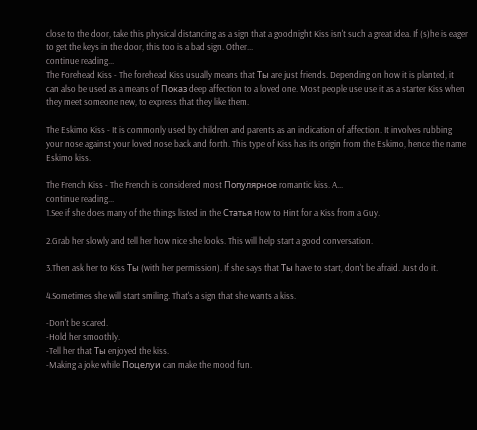close to the door, take this physical distancing as a sign that a goodnight Kiss isn't such a great idea. If (s)he is eager to get the keys in the door, this too is a bad sign. Other...
continue reading...
The Forehead Kiss - The forehead Kiss usually means that Ты are just friends. Depending on how it is planted, it can also be used as a means of Показ deep affection to a loved one. Most people use use it as a starter Kiss when they meet someone new, to express that they like them.

The Eskimo Kiss - It is commonly used by children and parents as an indication of affection. It involves rubbing your nose against your loved nose back and forth. This type of Kiss has its origin from the Eskimo, hence the name Eskimo kiss.

The French Kiss - The French is considered most Популярное romantic kiss. A...
continue reading...
1.See if she does many of the things listed in the Статья How to Hint for a Kiss from a Guy.

2.Grab her slowly and tell her how nice she looks. This will help start a good conversation.

3.Then ask her to Kiss Ты (with her permission). If she says that Ты have to start, don't be afraid. Just do it.

4.Sometimes she will start smiling. That's a sign that she wants a kiss.

-Don't be scared.
-Hold her smoothly.
-Tell her that Ты enjoyed the kiss.
-Making a joke while Поцелуи can make the mood fun.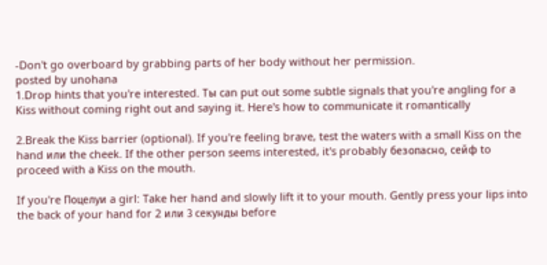-Don't go overboard by grabbing parts of her body without her permission.
posted by unohana
1.Drop hints that you're interested. Ты can put out some subtle signals that you're angling for a Kiss without coming right out and saying it. Here's how to communicate it romantically

2.Break the Kiss barrier (optional). If you're feeling brave, test the waters with a small Kiss on the hand или the cheek. If the other person seems interested, it's probably безопасно, сейф to proceed with a Kiss on the mouth.

If you're Поцелуи a girl: Take her hand and slowly lift it to your mouth. Gently press your lips into the back of your hand for 2 или 3 секунды before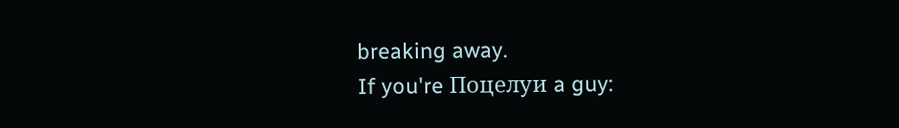breaking away.
If you're Поцелуи a guy: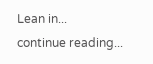Lean in...
continue reading...